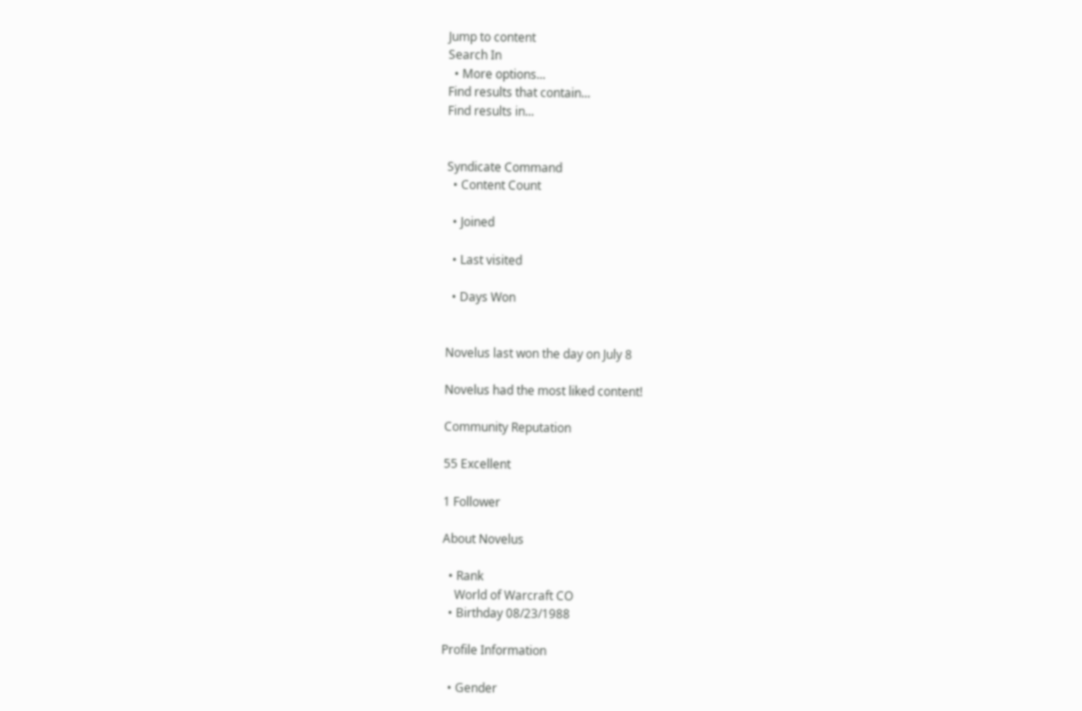Jump to content
Search In
  • More options...
Find results that contain...
Find results in...


Syndicate Command
  • Content Count

  • Joined

  • Last visited

  • Days Won


Novelus last won the day on July 8

Novelus had the most liked content!

Community Reputation

55 Excellent

1 Follower

About Novelus

  • Rank
    World of Warcraft CO
  • Birthday 08/23/1988

Profile Information

  • Gender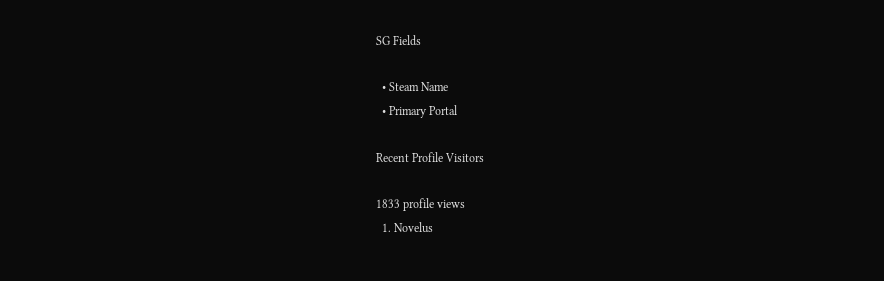SG Fields

  • Steam Name
  • Primary Portal

Recent Profile Visitors

1833 profile views
  1. Novelus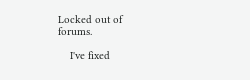Locked out of forums.

    I've fixed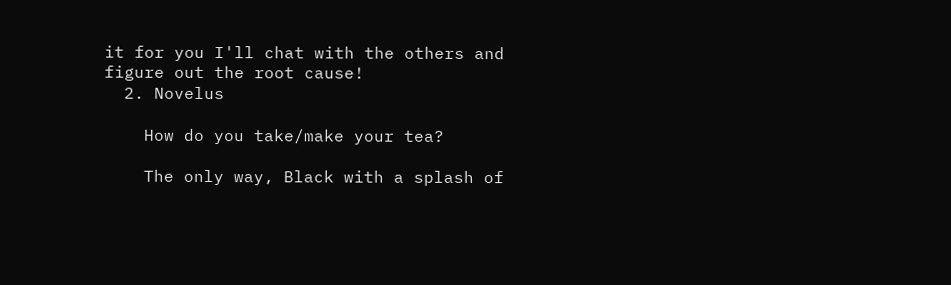it for you I'll chat with the others and figure out the root cause!
  2. Novelus

    How do you take/make your tea?

    The only way, Black with a splash of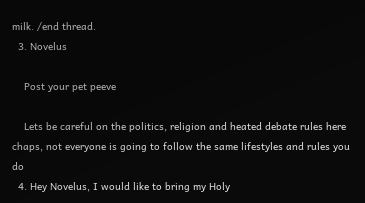milk. /end thread.
  3. Novelus

    Post your pet peeve

    Lets be careful on the politics, religion and heated debate rules here chaps, not everyone is going to follow the same lifestyles and rules you do
  4. Hey Novelus, I would like to bring my Holy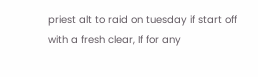priest alt to raid on tuesday if start off with a fresh clear, If for any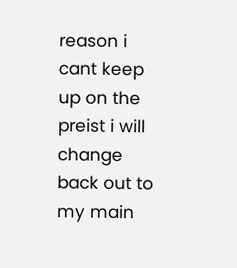reason i cant keep up on the preist i will change back out to my main